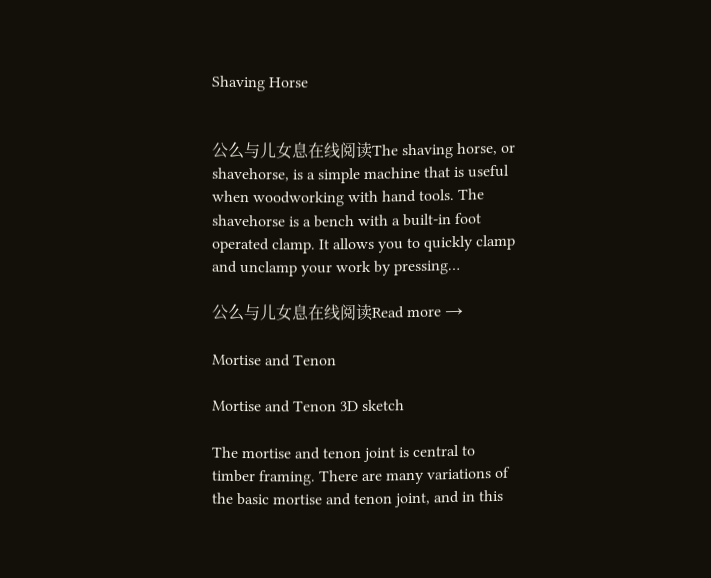Shaving Horse


公么与儿女息在线阅读The shaving horse, or shavehorse, is a simple machine that is useful when woodworking with hand tools. The shavehorse is a bench with a built-in foot operated clamp. It allows you to quickly clamp and unclamp your work by pressing…

公么与儿女息在线阅读Read more →

Mortise and Tenon

Mortise and Tenon 3D sketch

The mortise and tenon joint is central to timber framing. There are many variations of the basic mortise and tenon joint, and in this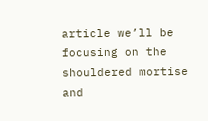article we’ll be focusing on the shouldered mortise and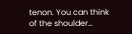tenon. You can think of the shoulder…